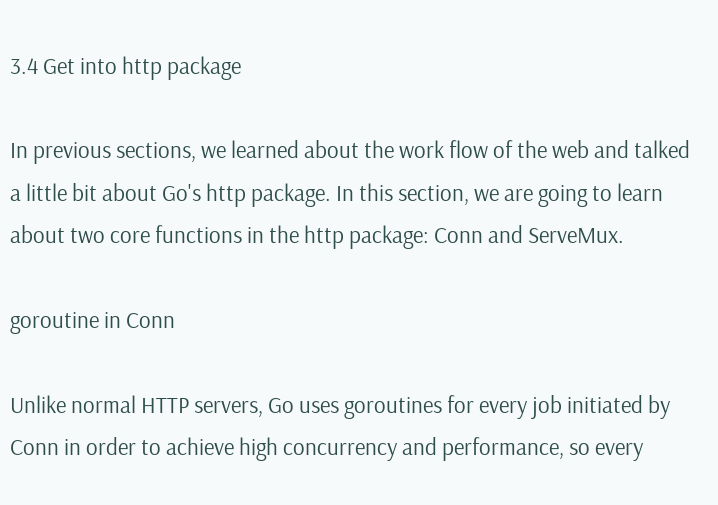3.4 Get into http package

In previous sections, we learned about the work flow of the web and talked a little bit about Go's http package. In this section, we are going to learn about two core functions in the http package: Conn and ServeMux.

goroutine in Conn

Unlike normal HTTP servers, Go uses goroutines for every job initiated by Conn in order to achieve high concurrency and performance, so every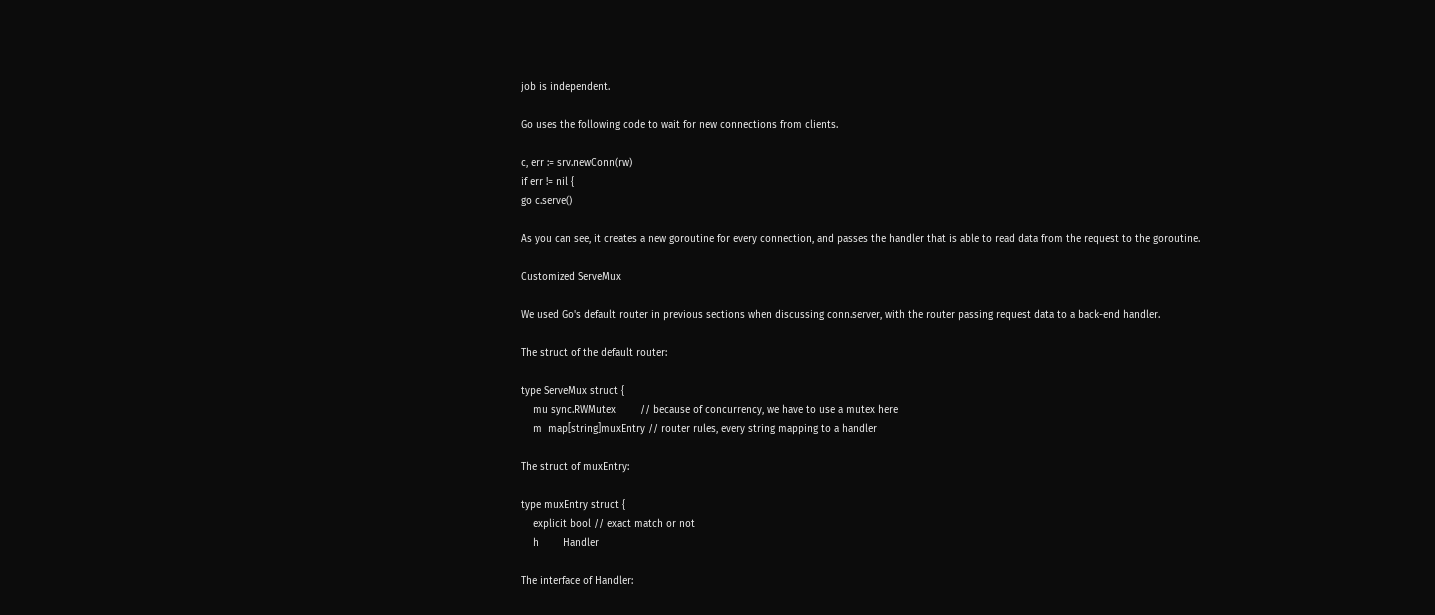job is independent.

Go uses the following code to wait for new connections from clients.

c, err := srv.newConn(rw)
if err != nil {
go c.serve()

As you can see, it creates a new goroutine for every connection, and passes the handler that is able to read data from the request to the goroutine.

Customized ServeMux

We used Go's default router in previous sections when discussing conn.server, with the router passing request data to a back-end handler.

The struct of the default router:

type ServeMux struct {
    mu sync.RWMutex        // because of concurrency, we have to use a mutex here
    m  map[string]muxEntry // router rules, every string mapping to a handler

The struct of muxEntry:

type muxEntry struct {
    explicit bool // exact match or not
    h        Handler

The interface of Handler: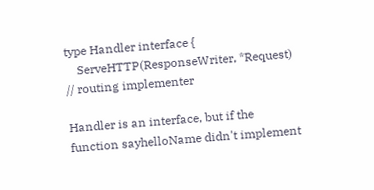type Handler interface {
    ServeHTTP(ResponseWriter, *Request)  // routing implementer

Handler is an interface, but if the function sayhelloName didn't implement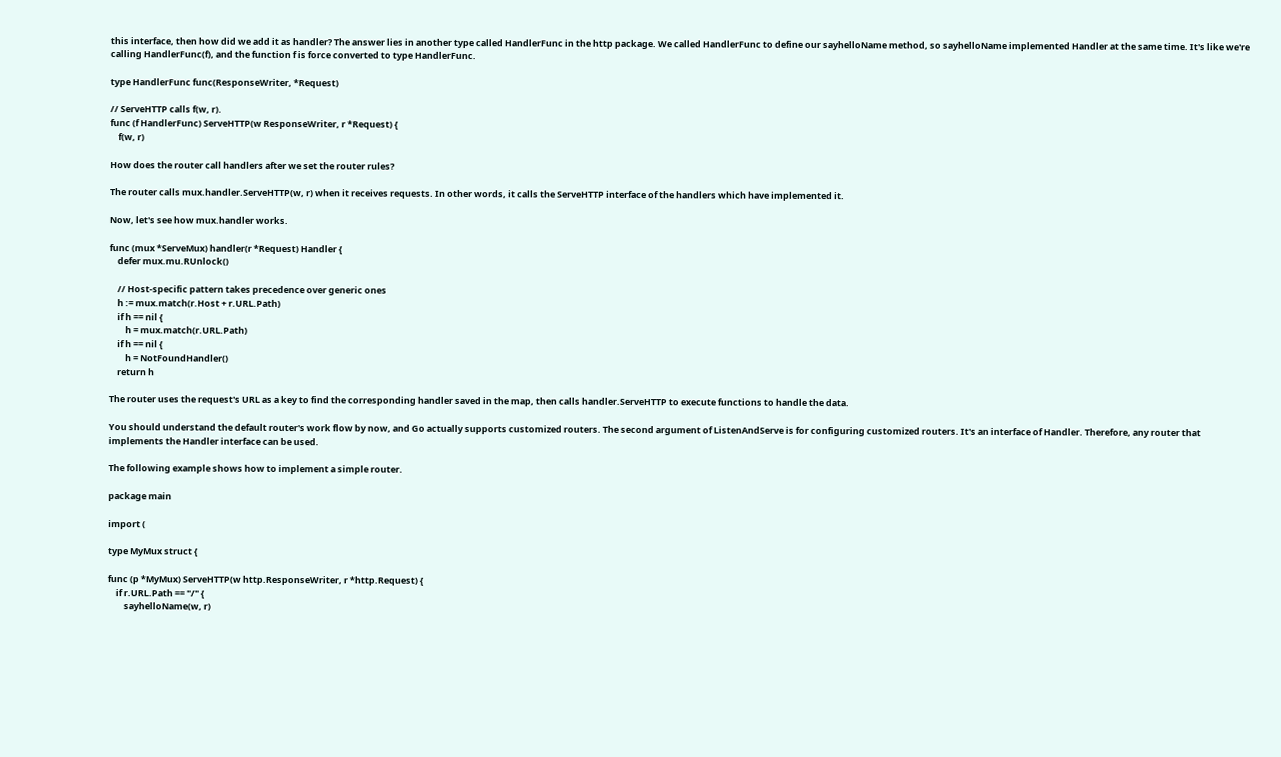this interface, then how did we add it as handler? The answer lies in another type called HandlerFunc in the http package. We called HandlerFunc to define our sayhelloName method, so sayhelloName implemented Handler at the same time. It's like we're calling HandlerFunc(f), and the function f is force converted to type HandlerFunc.

type HandlerFunc func(ResponseWriter, *Request)

// ServeHTTP calls f(w, r).
func (f HandlerFunc) ServeHTTP(w ResponseWriter, r *Request) {
    f(w, r)

How does the router call handlers after we set the router rules?

The router calls mux.handler.ServeHTTP(w, r) when it receives requests. In other words, it calls the ServeHTTP interface of the handlers which have implemented it.

Now, let's see how mux.handler works.

func (mux *ServeMux) handler(r *Request) Handler {
    defer mux.mu.RUnlock()

    // Host-specific pattern takes precedence over generic ones
    h := mux.match(r.Host + r.URL.Path)
    if h == nil {
        h = mux.match(r.URL.Path)
    if h == nil {
        h = NotFoundHandler()
    return h

The router uses the request's URL as a key to find the corresponding handler saved in the map, then calls handler.ServeHTTP to execute functions to handle the data.

You should understand the default router's work flow by now, and Go actually supports customized routers. The second argument of ListenAndServe is for configuring customized routers. It's an interface of Handler. Therefore, any router that implements the Handler interface can be used.

The following example shows how to implement a simple router.

package main

import (

type MyMux struct {

func (p *MyMux) ServeHTTP(w http.ResponseWriter, r *http.Request) {
    if r.URL.Path == "/" {
        sayhelloName(w, r)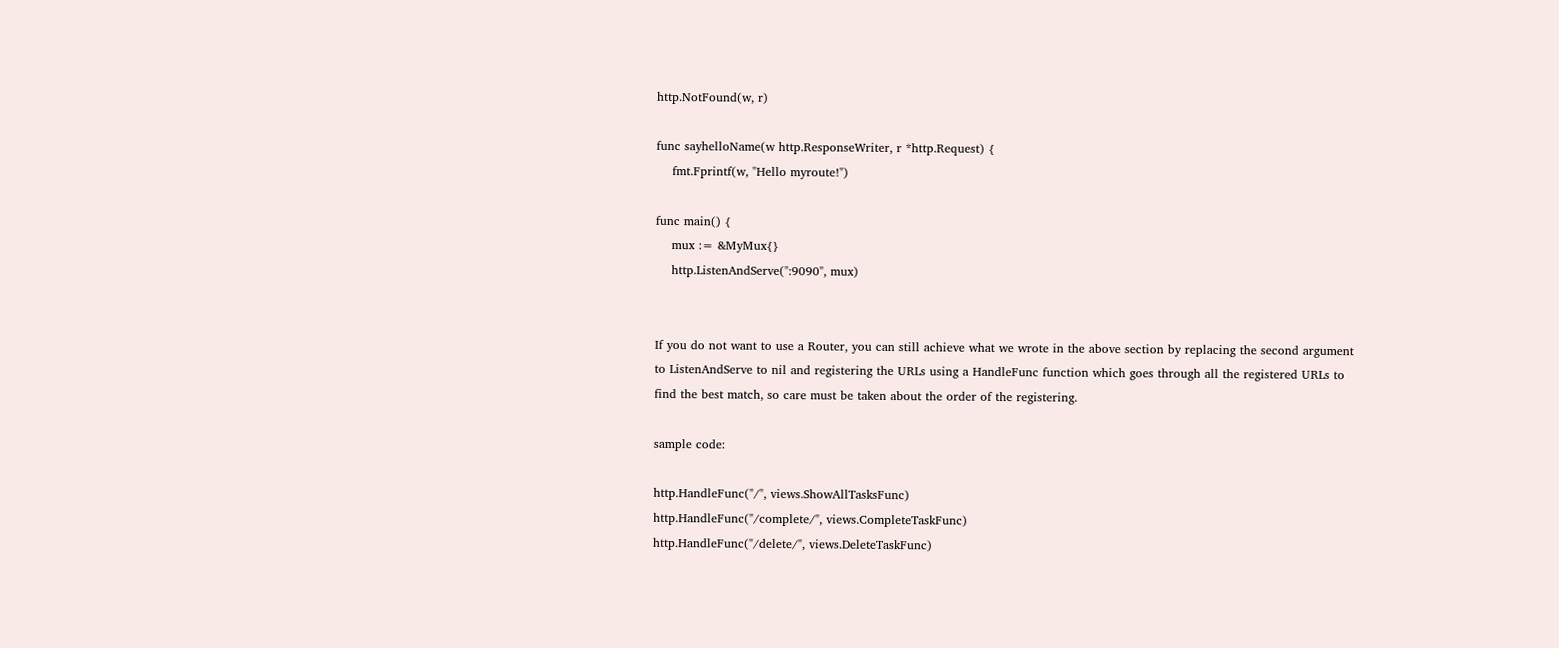http.NotFound(w, r)

func sayhelloName(w http.ResponseWriter, r *http.Request) {
    fmt.Fprintf(w, "Hello myroute!")

func main() {
    mux := &MyMux{}
    http.ListenAndServe(":9090", mux)


If you do not want to use a Router, you can still achieve what we wrote in the above section by replacing the second argument to ListenAndServe to nil and registering the URLs using a HandleFunc function which goes through all the registered URLs to find the best match, so care must be taken about the order of the registering.

sample code:

http.HandleFunc("/", views.ShowAllTasksFunc)
http.HandleFunc("/complete/", views.CompleteTaskFunc)
http.HandleFunc("/delete/", views.DeleteTaskFunc)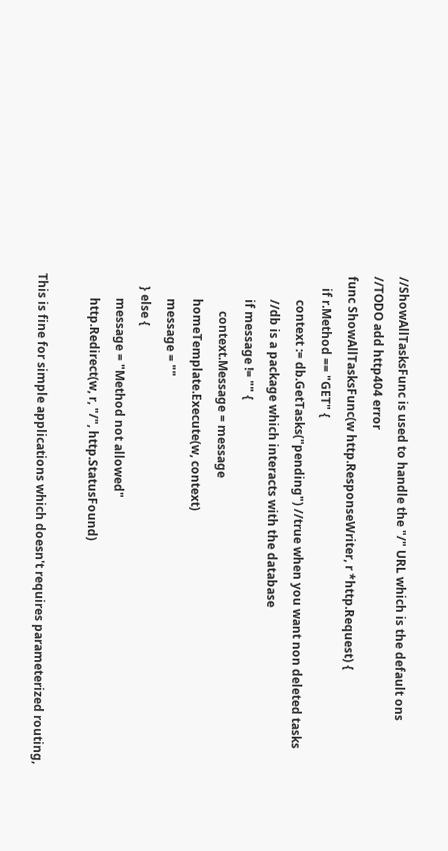//ShowAllTasksFunc is used to handle the "/" URL which is the default ons
//TODO add http404 error
func ShowAllTasksFunc(w http.ResponseWriter, r *http.Request) {
    if r.Method == "GET" {
        context := db.GetTasks("pending") //true when you want non deleted tasks
        //db is a package which interacts with the database
        if message != "" {
            context.Message = message
        homeTemplate.Execute(w, context)
        message = ""
    } else {
        message = "Method not allowed"
        http.Redirect(w, r, "/", http.StatusFound)

This is fine for simple applications which doesn't requires parameterized routing,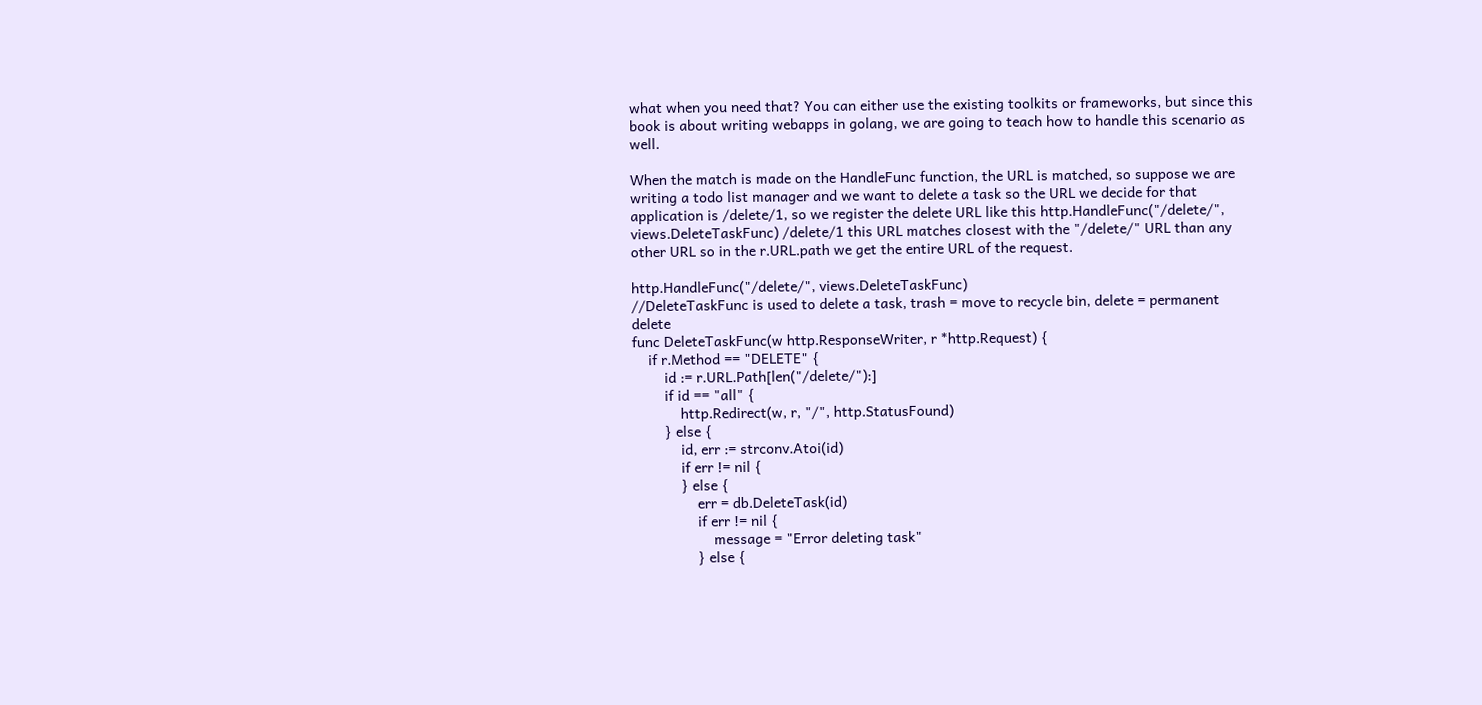what when you need that? You can either use the existing toolkits or frameworks, but since this book is about writing webapps in golang, we are going to teach how to handle this scenario as well.

When the match is made on the HandleFunc function, the URL is matched, so suppose we are writing a todo list manager and we want to delete a task so the URL we decide for that application is /delete/1, so we register the delete URL like this http.HandleFunc("/delete/", views.DeleteTaskFunc) /delete/1 this URL matches closest with the "/delete/" URL than any other URL so in the r.URL.path we get the entire URL of the request.

http.HandleFunc("/delete/", views.DeleteTaskFunc)
//DeleteTaskFunc is used to delete a task, trash = move to recycle bin, delete = permanent delete
func DeleteTaskFunc(w http.ResponseWriter, r *http.Request) {
    if r.Method == "DELETE" {
        id := r.URL.Path[len("/delete/"):]
        if id == "all" {
            http.Redirect(w, r, "/", http.StatusFound)
        } else {
            id, err := strconv.Atoi(id)
            if err != nil {
            } else {
                err = db.DeleteTask(id)
                if err != nil {
                    message = "Error deleting task"
                } else {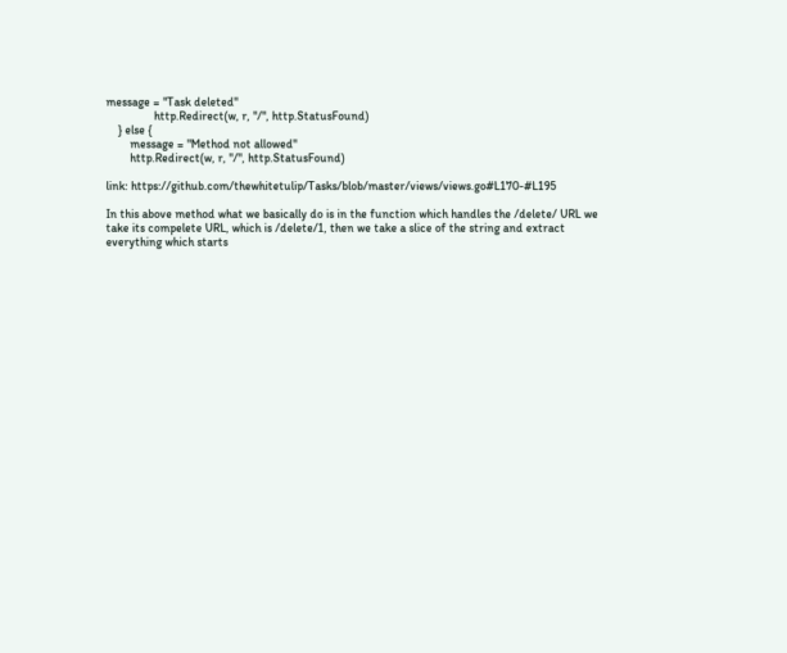message = "Task deleted"
                http.Redirect(w, r, "/", http.StatusFound)
    } else {
        message = "Method not allowed"
        http.Redirect(w, r, "/", http.StatusFound)

link: https://github.com/thewhitetulip/Tasks/blob/master/views/views.go#L170-#L195

In this above method what we basically do is in the function which handles the /delete/ URL we take its compelete URL, which is /delete/1, then we take a slice of the string and extract everything which starts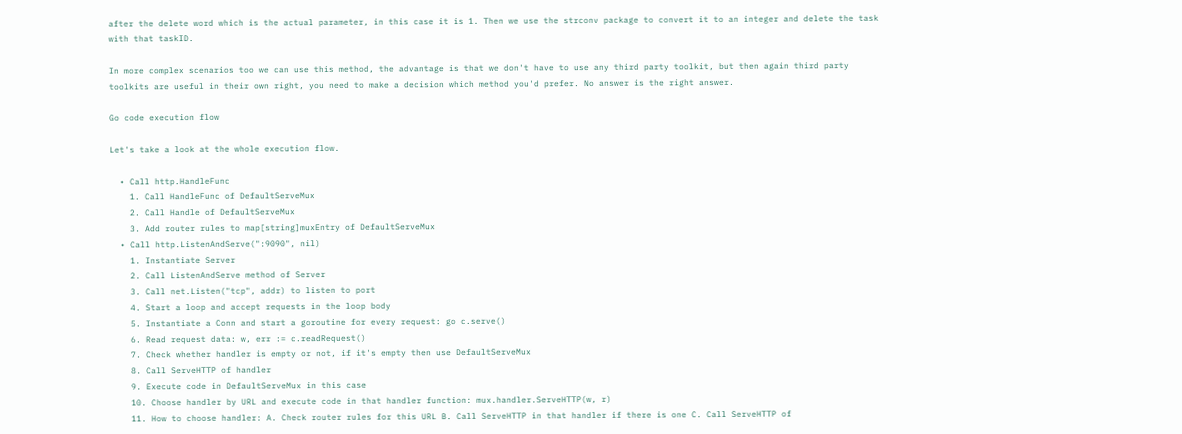after the delete word which is the actual parameter, in this case it is 1. Then we use the strconv package to convert it to an integer and delete the task with that taskID.

In more complex scenarios too we can use this method, the advantage is that we don't have to use any third party toolkit, but then again third party toolkits are useful in their own right, you need to make a decision which method you'd prefer. No answer is the right answer.

Go code execution flow

Let's take a look at the whole execution flow.

  • Call http.HandleFunc
    1. Call HandleFunc of DefaultServeMux
    2. Call Handle of DefaultServeMux
    3. Add router rules to map[string]muxEntry of DefaultServeMux
  • Call http.ListenAndServe(":9090", nil)
    1. Instantiate Server
    2. Call ListenAndServe method of Server
    3. Call net.Listen("tcp", addr) to listen to port
    4. Start a loop and accept requests in the loop body
    5. Instantiate a Conn and start a goroutine for every request: go c.serve()
    6. Read request data: w, err := c.readRequest()
    7. Check whether handler is empty or not, if it's empty then use DefaultServeMux
    8. Call ServeHTTP of handler
    9. Execute code in DefaultServeMux in this case
    10. Choose handler by URL and execute code in that handler function: mux.handler.ServeHTTP(w, r)
    11. How to choose handler: A. Check router rules for this URL B. Call ServeHTTP in that handler if there is one C. Call ServeHTTP of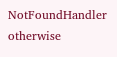NotFoundHandler otherwise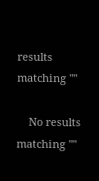results matching ""

    No results matching ""